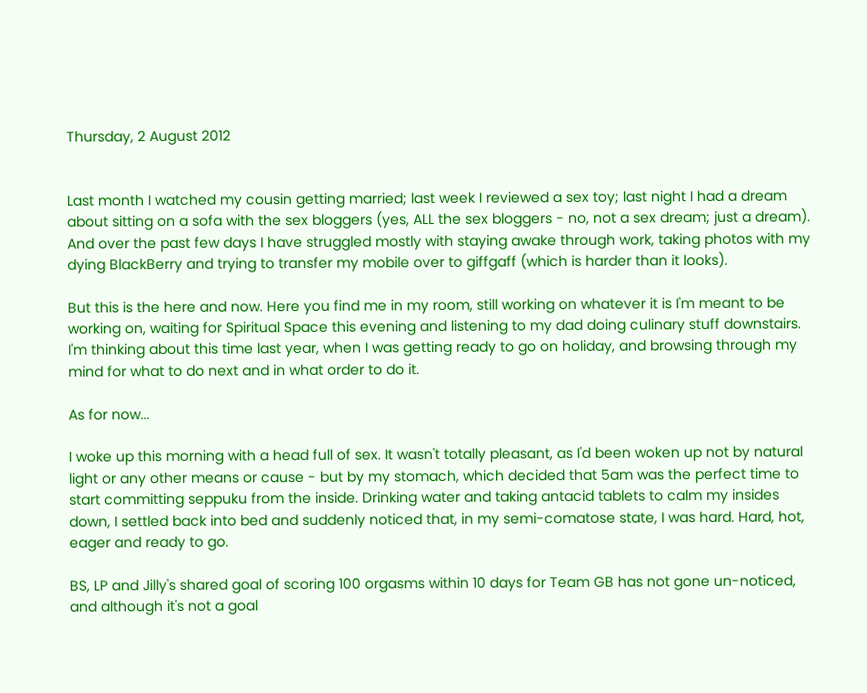Thursday, 2 August 2012


Last month I watched my cousin getting married; last week I reviewed a sex toy; last night I had a dream about sitting on a sofa with the sex bloggers (yes, ALL the sex bloggers - no, not a sex dream; just a dream). And over the past few days I have struggled mostly with staying awake through work, taking photos with my dying BlackBerry and trying to transfer my mobile over to giffgaff (which is harder than it looks).

But this is the here and now. Here you find me in my room, still working on whatever it is I'm meant to be working on, waiting for Spiritual Space this evening and listening to my dad doing culinary stuff downstairs. I'm thinking about this time last year, when I was getting ready to go on holiday, and browsing through my mind for what to do next and in what order to do it.

As for now...

I woke up this morning with a head full of sex. It wasn't totally pleasant, as I'd been woken up not by natural light or any other means or cause - but by my stomach, which decided that 5am was the perfect time to start committing seppuku from the inside. Drinking water and taking antacid tablets to calm my insides down, I settled back into bed and suddenly noticed that, in my semi-comatose state, I was hard. Hard, hot, eager and ready to go.

BS, LP and Jilly's shared goal of scoring 100 orgasms within 10 days for Team GB has not gone un-noticed, and although it's not a goal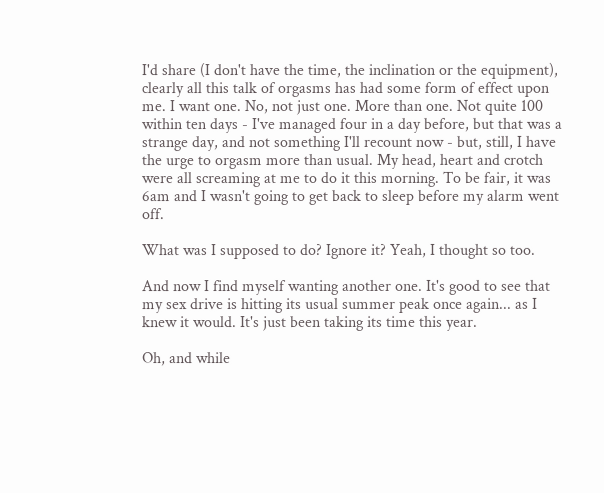I'd share (I don't have the time, the inclination or the equipment), clearly all this talk of orgasms has had some form of effect upon me. I want one. No, not just one. More than one. Not quite 100 within ten days - I've managed four in a day before, but that was a strange day, and not something I'll recount now - but, still, I have the urge to orgasm more than usual. My head, heart and crotch were all screaming at me to do it this morning. To be fair, it was 6am and I wasn't going to get back to sleep before my alarm went off.

What was I supposed to do? Ignore it? Yeah, I thought so too.

And now I find myself wanting another one. It's good to see that my sex drive is hitting its usual summer peak once again... as I knew it would. It's just been taking its time this year.

Oh, and while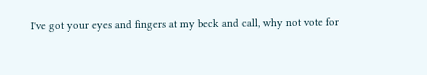I've got your eyes and fingers at my beck and call, why not vote for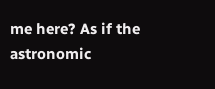me here? As if the astronomic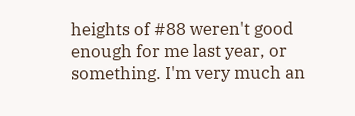heights of #88 weren't good enough for me last year, or something. I'm very much an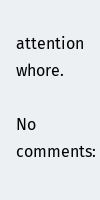attention whore.

No comments: